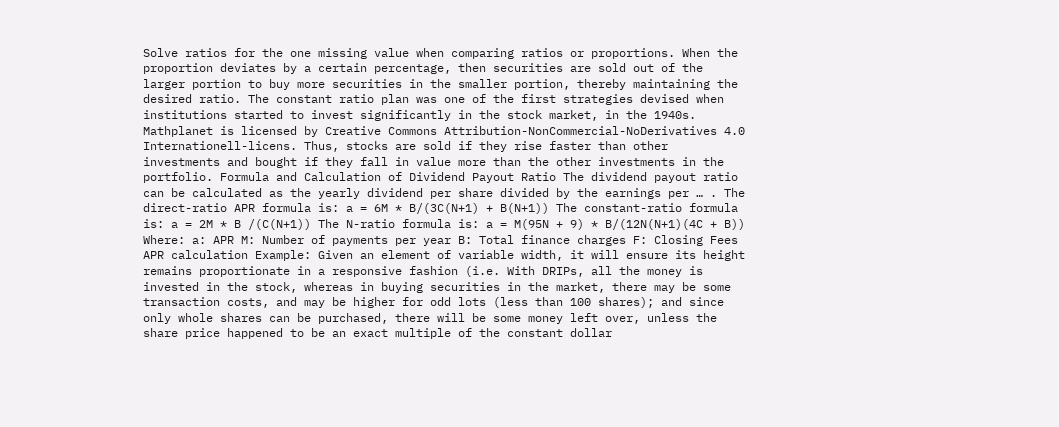Solve ratios for the one missing value when comparing ratios or proportions. When the proportion deviates by a certain percentage, then securities are sold out of the larger portion to buy more securities in the smaller portion, thereby maintaining the desired ratio. The constant ratio plan was one of the first strategies devised when institutions started to invest significantly in the stock market, in the 1940s. Mathplanet is licensed by Creative Commons Attribution-NonCommercial-NoDerivatives 4.0 Internationell-licens. Thus, stocks are sold if they rise faster than other investments and bought if they fall in value more than the other investments in the portfolio. Formula and Calculation of Dividend Payout Ratio The dividend payout ratio can be calculated as the yearly dividend per share divided by the earnings per … . The direct-ratio APR formula is: a = 6M * B/(3C(N+1) + B(N+1)) The constant-ratio formula is: a = 2M * B /(C(N+1)) The N-ratio formula is: a = M(95N + 9) * B/(12N(N+1)(4C + B)) Where: a: APR M: Number of payments per year B: Total finance charges F: Closing Fees APR calculation Example: Given an element of variable width, it will ensure its height remains proportionate in a responsive fashion (i.e. With DRIPs, all the money is invested in the stock, whereas in buying securities in the market, there may be some transaction costs, and may be higher for odd lots (less than 100 shares); and since only whole shares can be purchased, there will be some money left over, unless the share price happened to be an exact multiple of the constant dollar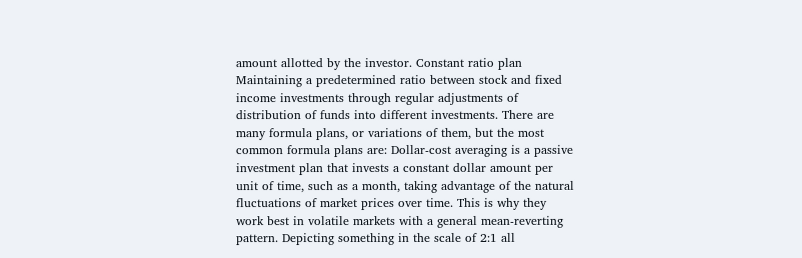amount allotted by the investor. Constant ratio plan Maintaining a predetermined ratio between stock and fixed income investments through regular adjustments of distribution of funds into different investments. There are many formula plans, or variations of them, but the most common formula plans are: Dollar-cost averaging is a passive investment plan that invests a constant dollar amount per unit of time, such as a month, taking advantage of the natural fluctuations of market prices over time. This is why they work best in volatile markets with a general mean-reverting pattern. Depicting something in the scale of 2:1 all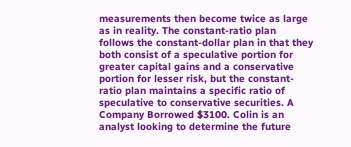measurements then become twice as large as in reality. The constant-ratio plan follows the constant-dollar plan in that they both consist of a speculative portion for greater capital gains and a conservative portion for lesser risk, but the constant-ratio plan maintains a specific ratio of speculative to conservative securities. A Company Borrowed $3100. Colin is an analyst looking to determine the future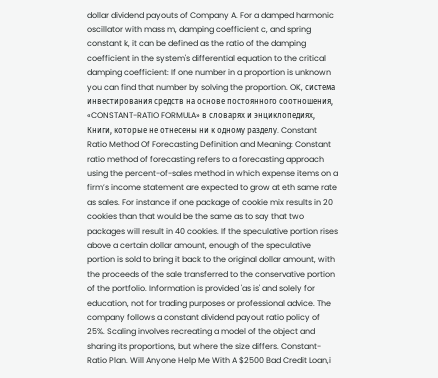dollar dividend payouts of Company A. For a damped harmonic oscillator with mass m, damping coefficient c, and spring constant k, it can be defined as the ratio of the damping coefficient in the system's differential equation to the critical damping coefficient: If one number in a proportion is unknown you can find that number by solving the proportion. OK, система инвестирования средств на основе постоянного соотношения, «CONSTANT-RATIO FORMULA» в словарях и энциклопедиях, Книги, которые не отнесены ни к одному разделу. Constant Ratio Method Of Forecasting Definition and Meaning: Constant ratio method of forecasting refers to a forecasting approach using the percent-of-sales method in which expense items on a firm’s income statement are expected to grow at eth same rate as sales. For instance if one package of cookie mix results in 20 cookies than that would be the same as to say that two packages will result in 40 cookies. If the speculative portion rises above a certain dollar amount, enough of the speculative portion is sold to bring it back to the original dollar amount, with the proceeds of the sale transferred to the conservative portion of the portfolio. Information is provided 'as is' and solely for education, not for trading purposes or professional advice. The company follows a constant dividend payout ratio policy of 25%. Scaling involves recreating a model of the object and sharing its proportions, but where the size differs. Constant-Ratio Plan. Will Anyone Help Me With A $2500 Bad Credit Loan,i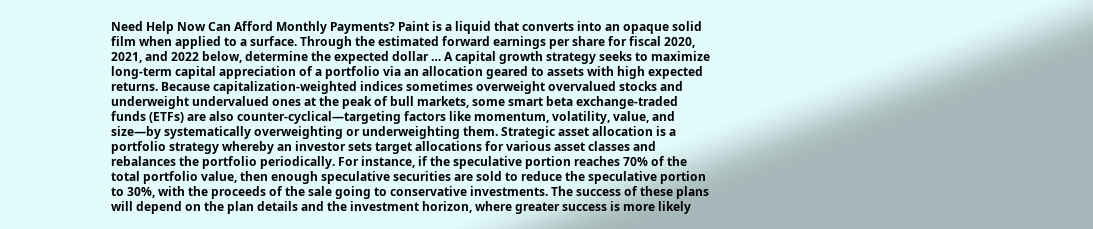Need Help Now Can Afford Monthly Payments? Paint is a liquid that converts into an opaque solid film when applied to a surface. Through the estimated forward earnings per share for fiscal 2020, 2021, and 2022 below, determine the expected dollar … A capital growth strategy seeks to maximize long-term capital appreciation of a portfolio via an allocation geared to assets with high expected returns. Because capitalization-weighted indices sometimes overweight overvalued stocks and underweight undervalued ones at the peak of bull markets, some smart beta exchange-traded funds (ETFs) are also counter-cyclical—targeting factors like momentum, volatility, value, and size—by systematically overweighting or underweighting them. Strategic asset allocation is a portfolio strategy whereby an investor sets target allocations for various asset classes and rebalances the portfolio periodically. For instance, if the speculative portion reaches 70% of the total portfolio value, then enough speculative securities are sold to reduce the speculative portion to 30%, with the proceeds of the sale going to conservative investments. The success of these plans will depend on the plan details and the investment horizon, where greater success is more likely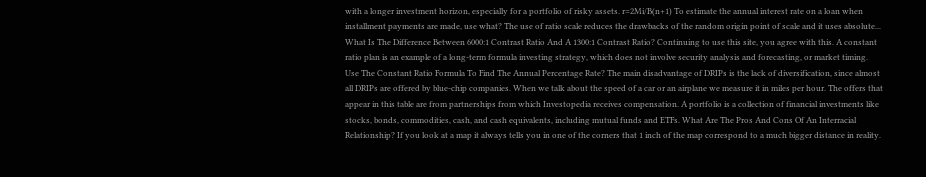with a longer investment horizon, especially for a portfolio of risky assets. r=2Mi/B(n+1) To estimate the annual interest rate on a loan when installment payments are made, use what? The use of ratio scale reduces the drawbacks of the random origin point of scale and it uses absolute... What Is The Difference Between 6000:1 Contrast Ratio And A 1300:1 Contrast Ratio? Continuing to use this site, you agree with this. A constant ratio plan is an example of a long-term formula investing strategy, which does not involve security analysis and forecasting, or market timing. Use The Constant Ratio Formula To Find The Annual Percentage Rate? The main disadvantage of DRIPs is the lack of diversification, since almost all DRIPs are offered by blue-chip companies. When we talk about the speed of a car or an airplane we measure it in miles per hour. The offers that appear in this table are from partnerships from which Investopedia receives compensation. A portfolio is a collection of financial investments like stocks, bonds, commodities, cash, and cash equivalents, including mutual funds and ETFs. What Are The Pros And Cons Of An Interracial Relationship? If you look at a map it always tells you in one of the corners that 1 inch of the map correspond to a much bigger distance in reality.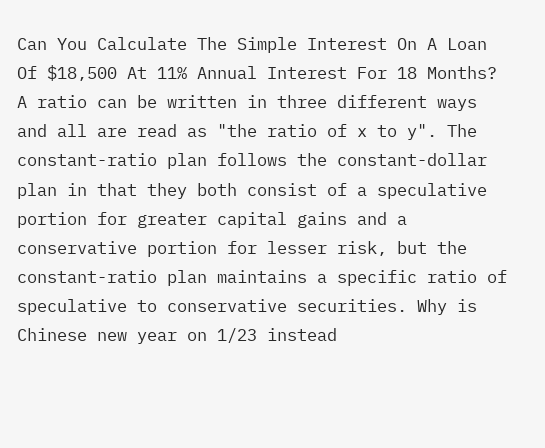Can You Calculate The Simple Interest On A Loan Of $18,500 At 11% Annual Interest For 18 Months? A ratio can be written in three different ways and all are read as "the ratio of x to y". The constant-ratio plan follows the constant-dollar plan in that they both consist of a speculative portion for greater capital gains and a conservative portion for lesser risk, but the constant-ratio plan maintains a specific ratio of speculative to conservative securities. Why is Chinese new year on 1/23 instead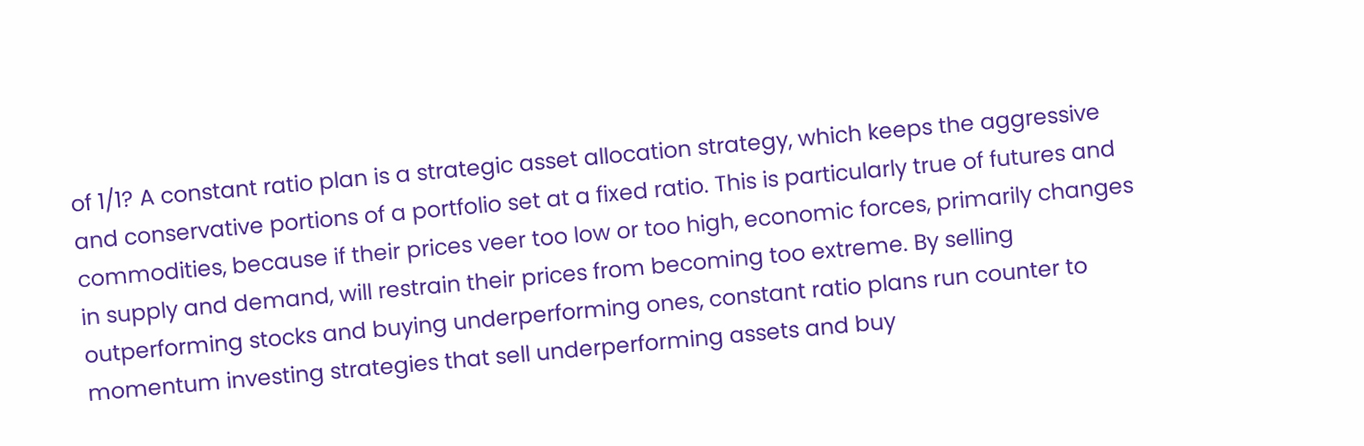of 1/1? A constant ratio plan is a strategic asset allocation strategy, which keeps the aggressive and conservative portions of a portfolio set at a fixed ratio. This is particularly true of futures and commodities, because if their prices veer too low or too high, economic forces, primarily changes in supply and demand, will restrain their prices from becoming too extreme. By selling outperforming stocks and buying underperforming ones, constant ratio plans run counter to momentum investing strategies that sell underperforming assets and buy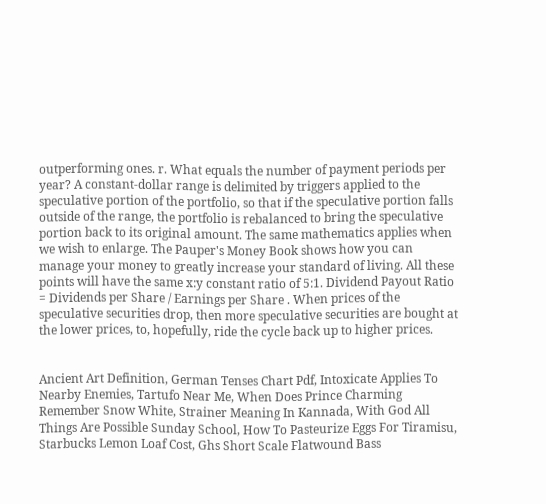outperforming ones. r. What equals the number of payment periods per year? A constant-dollar range is delimited by triggers applied to the speculative portion of the portfolio, so that if the speculative portion falls outside of the range, the portfolio is rebalanced to bring the speculative portion back to its original amount. The same mathematics applies when we wish to enlarge. The Pauper's Money Book shows how you can manage your money to greatly increase your standard of living. All these points will have the same x:y constant ratio of 5:1. Dividend Payout Ratio = Dividends per Share / Earnings per Share . When prices of the speculative securities drop, then more speculative securities are bought at the lower prices, to, hopefully, ride the cycle back up to higher prices.


Ancient Art Definition, German Tenses Chart Pdf, Intoxicate Applies To Nearby Enemies, Tartufo Near Me, When Does Prince Charming Remember Snow White, Strainer Meaning In Kannada, With God All Things Are Possible Sunday School, How To Pasteurize Eggs For Tiramisu, Starbucks Lemon Loaf Cost, Ghs Short Scale Flatwound Bass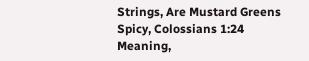Strings, Are Mustard Greens Spicy, Colossians 1:24 Meaning,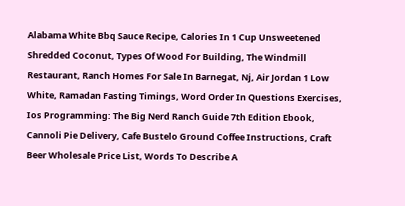Alabama White Bbq Sauce Recipe, Calories In 1 Cup Unsweetened Shredded Coconut, Types Of Wood For Building, The Windmill Restaurant, Ranch Homes For Sale In Barnegat, Nj, Air Jordan 1 Low White, Ramadan Fasting Timings, Word Order In Questions Exercises, Ios Programming: The Big Nerd Ranch Guide 7th Edition Ebook, Cannoli Pie Delivery, Cafe Bustelo Ground Coffee Instructions, Craft Beer Wholesale Price List, Words To Describe A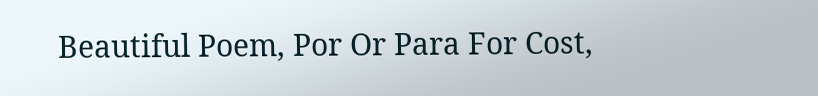Beautiful Poem, Por Or Para For Cost,